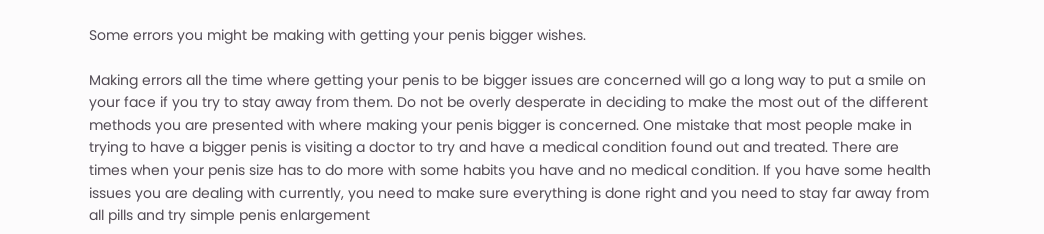Some errors you might be making with getting your penis bigger wishes.

Making errors all the time where getting your penis to be bigger issues are concerned will go a long way to put a smile on your face if you try to stay away from them. Do not be overly desperate in deciding to make the most out of the different methods you are presented with where making your penis bigger is concerned. One mistake that most people make in trying to have a bigger penis is visiting a doctor to try and have a medical condition found out and treated. There are times when your penis size has to do more with some habits you have and no medical condition. If you have some health issues you are dealing with currently, you need to make sure everything is done right and you need to stay far away from all pills and try simple penis enlargement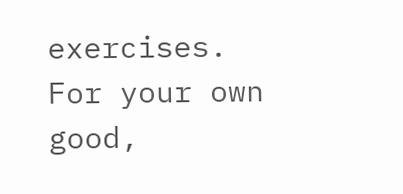exercises. For your own good,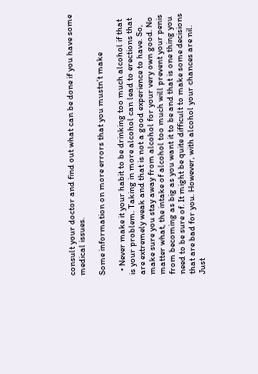consult your doctor and find out what can be done if you have some medical issues.

Some information on more errors that you mustn’t make

  • Never make it your habit to be drinking too much alcohol if that is your problem. Taking in more alcohol can lead to erections that are extremely weak and that is not a good experience to have. So, make sure you stay away from alcohol for your very own good. No matter what, the intake of alcohol too much will prevent your penis from becoming as big as you want it to be and that is one thing you need to be sure of. It might be quite difficult to make some decisions that are bad for you. However, with alcohol your chances are nil. Just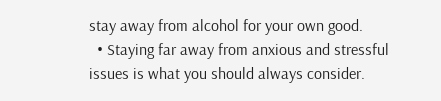stay away from alcohol for your own good.
  • Staying far away from anxious and stressful issues is what you should always consider.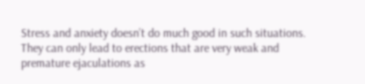Stress and anxiety doesn’t do much good in such situations. They can only lead to erections that are very weak and premature ejaculations as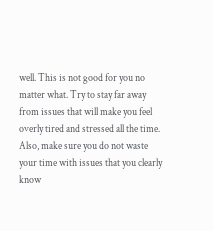well. This is not good for you no matter what. Try to stay far away from issues that will make you feel overly tired and stressed all the time. Also, make sure you do not waste your time with issues that you clearly know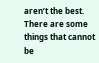aren’t the best. There are some things that cannot be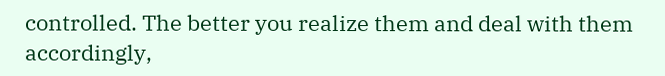controlled. The better you realize them and deal with them accordingly,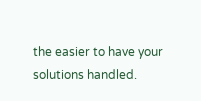the easier to have your solutions handled.